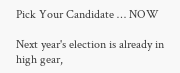Pick Your Candidate … NOW

Next year's election is already in high gear,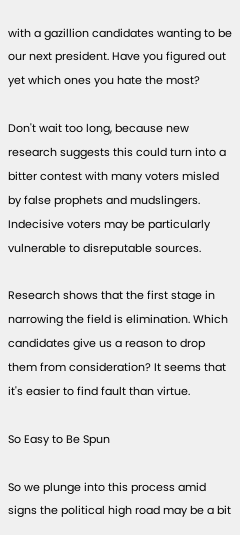with a gazillion candidates wanting to be our next president. Have you figured out yet which ones you hate the most?

Don't wait too long, because new research suggests this could turn into a bitter contest with many voters misled by false prophets and mudslingers. Indecisive voters may be particularly vulnerable to disreputable sources.

Research shows that the first stage in narrowing the field is elimination. Which candidates give us a reason to drop them from consideration? It seems that it's easier to find fault than virtue.

So Easy to Be Spun

So we plunge into this process amid signs the political high road may be a bit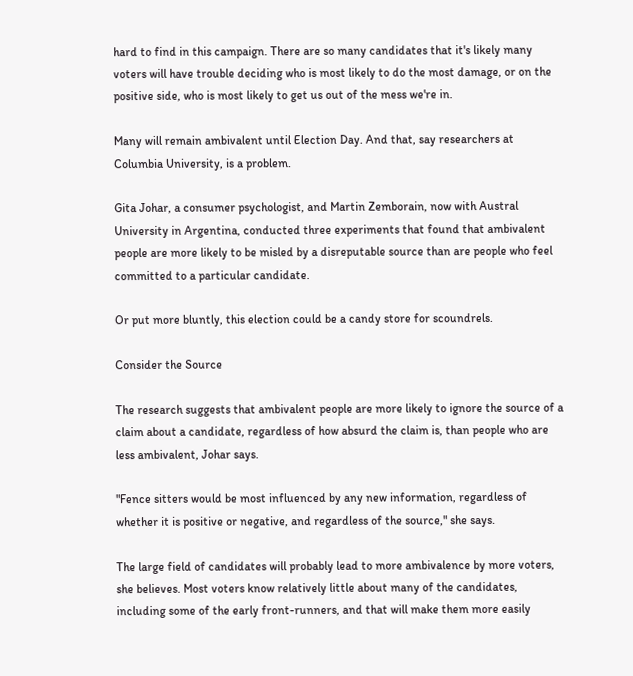hard to find in this campaign. There are so many candidates that it's likely many voters will have trouble deciding who is most likely to do the most damage, or on the positive side, who is most likely to get us out of the mess we're in.

Many will remain ambivalent until Election Day. And that, say researchers at Columbia University, is a problem.

Gita Johar, a consumer psychologist, and Martin Zemborain, now with Austral University in Argentina, conducted three experiments that found that ambivalent people are more likely to be misled by a disreputable source than are people who feel committed to a particular candidate.

Or put more bluntly, this election could be a candy store for scoundrels.

Consider the Source

The research suggests that ambivalent people are more likely to ignore the source of a claim about a candidate, regardless of how absurd the claim is, than people who are less ambivalent, Johar says.

"Fence sitters would be most influenced by any new information, regardless of whether it is positive or negative, and regardless of the source," she says.

The large field of candidates will probably lead to more ambivalence by more voters, she believes. Most voters know relatively little about many of the candidates, including some of the early front-runners, and that will make them more easily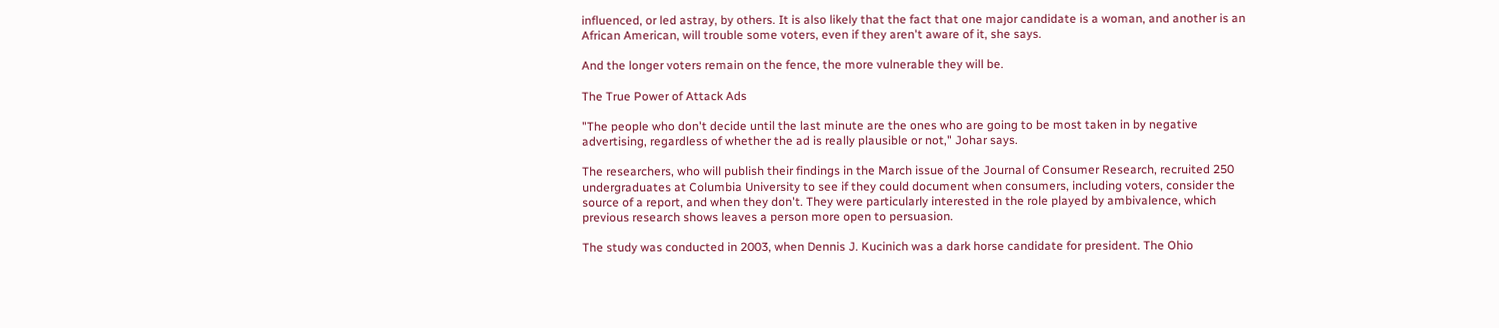influenced, or led astray, by others. It is also likely that the fact that one major candidate is a woman, and another is an African American, will trouble some voters, even if they aren't aware of it, she says.

And the longer voters remain on the fence, the more vulnerable they will be.

The True Power of Attack Ads

"The people who don't decide until the last minute are the ones who are going to be most taken in by negative advertising, regardless of whether the ad is really plausible or not," Johar says.

The researchers, who will publish their findings in the March issue of the Journal of Consumer Research, recruited 250 undergraduates at Columbia University to see if they could document when consumers, including voters, consider the source of a report, and when they don't. They were particularly interested in the role played by ambivalence, which previous research shows leaves a person more open to persuasion.

The study was conducted in 2003, when Dennis J. Kucinich was a dark horse candidate for president. The Ohio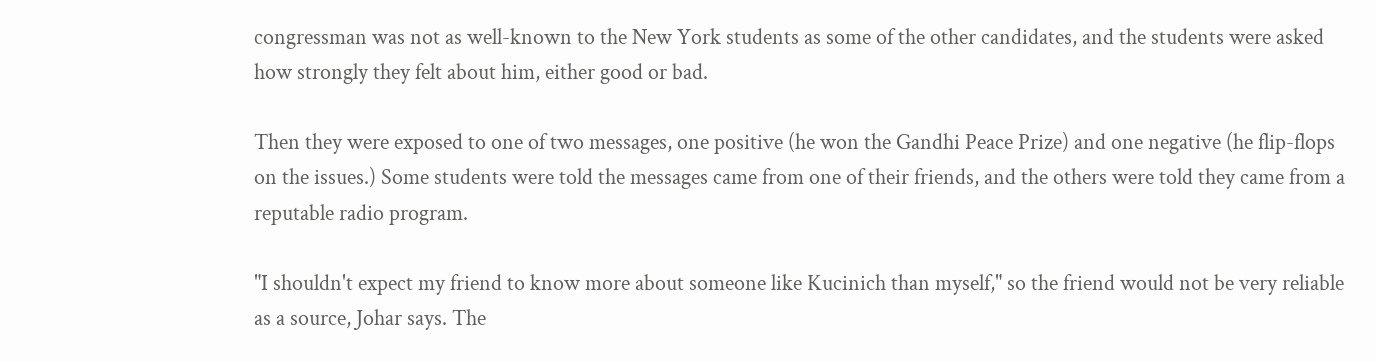congressman was not as well-known to the New York students as some of the other candidates, and the students were asked how strongly they felt about him, either good or bad.

Then they were exposed to one of two messages, one positive (he won the Gandhi Peace Prize) and one negative (he flip-flops on the issues.) Some students were told the messages came from one of their friends, and the others were told they came from a reputable radio program.

"I shouldn't expect my friend to know more about someone like Kucinich than myself," so the friend would not be very reliable as a source, Johar says. The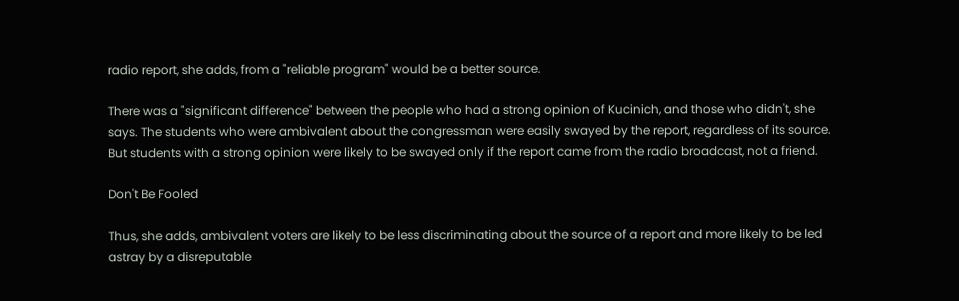radio report, she adds, from a "reliable program" would be a better source.

There was a "significant difference" between the people who had a strong opinion of Kucinich, and those who didn't, she says. The students who were ambivalent about the congressman were easily swayed by the report, regardless of its source. But students with a strong opinion were likely to be swayed only if the report came from the radio broadcast, not a friend.

Don't Be Fooled

Thus, she adds, ambivalent voters are likely to be less discriminating about the source of a report and more likely to be led astray by a disreputable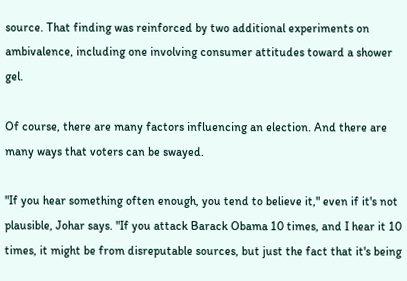source. That finding was reinforced by two additional experiments on ambivalence, including one involving consumer attitudes toward a shower gel.

Of course, there are many factors influencing an election. And there are many ways that voters can be swayed.

"If you hear something often enough, you tend to believe it," even if it's not plausible, Johar says. "If you attack Barack Obama 10 times, and I hear it 10 times, it might be from disreputable sources, but just the fact that it's being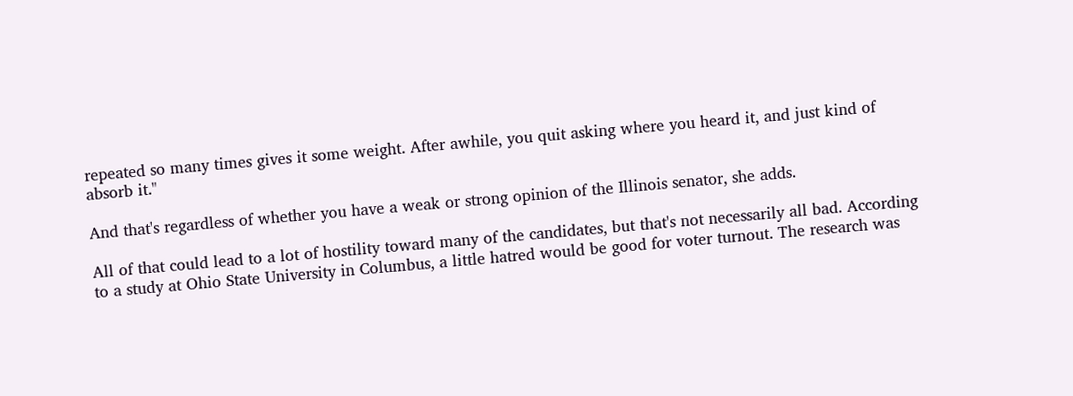repeated so many times gives it some weight. After awhile, you quit asking where you heard it, and just kind of absorb it."

And that's regardless of whether you have a weak or strong opinion of the Illinois senator, she adds.

All of that could lead to a lot of hostility toward many of the candidates, but that's not necessarily all bad. According to a study at Ohio State University in Columbus, a little hatred would be good for voter turnout. The research was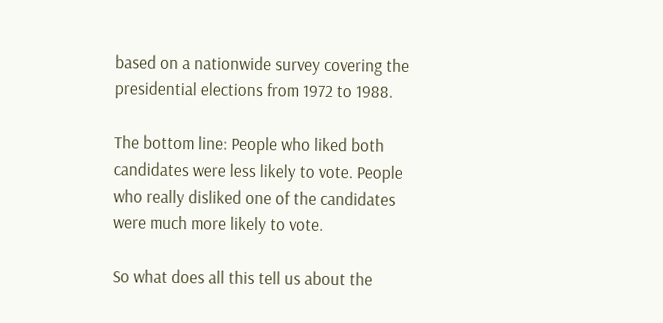based on a nationwide survey covering the presidential elections from 1972 to 1988.

The bottom line: People who liked both candidates were less likely to vote. People who really disliked one of the candidates were much more likely to vote.

So what does all this tell us about the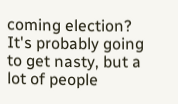coming election? It's probably going to get nasty, but a lot of people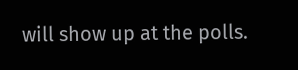will show up at the polls.